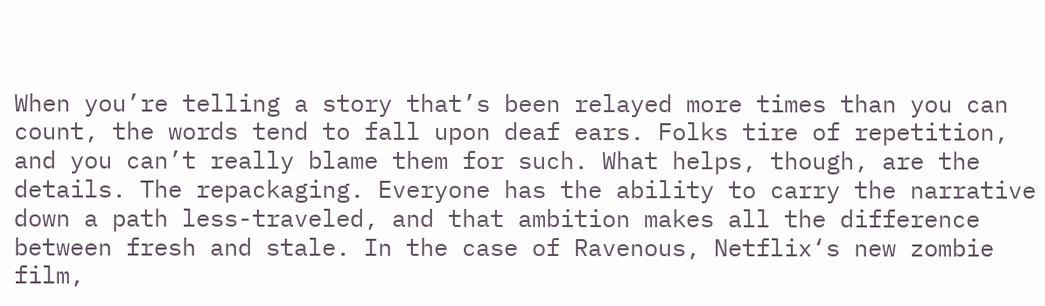When you’re telling a story that’s been relayed more times than you can count, the words tend to fall upon deaf ears. Folks tire of repetition, and you can’t really blame them for such. What helps, though, are the details. The repackaging. Everyone has the ability to carry the narrative down a path less-traveled, and that ambition makes all the difference between fresh and stale. In the case of Ravenous, Netflix‘s new zombie film,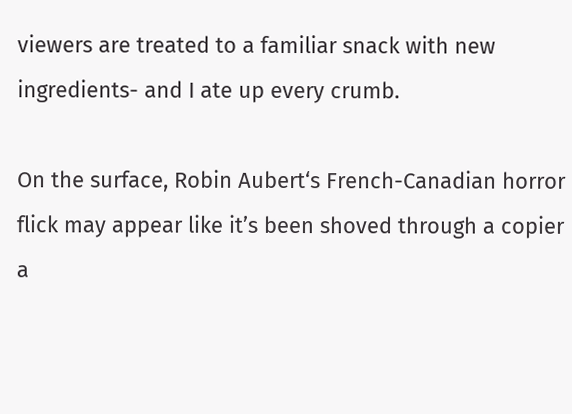viewers are treated to a familiar snack with new ingredients- and I ate up every crumb.

On the surface, Robin Aubert‘s French-Canadian horror flick may appear like it’s been shoved through a copier a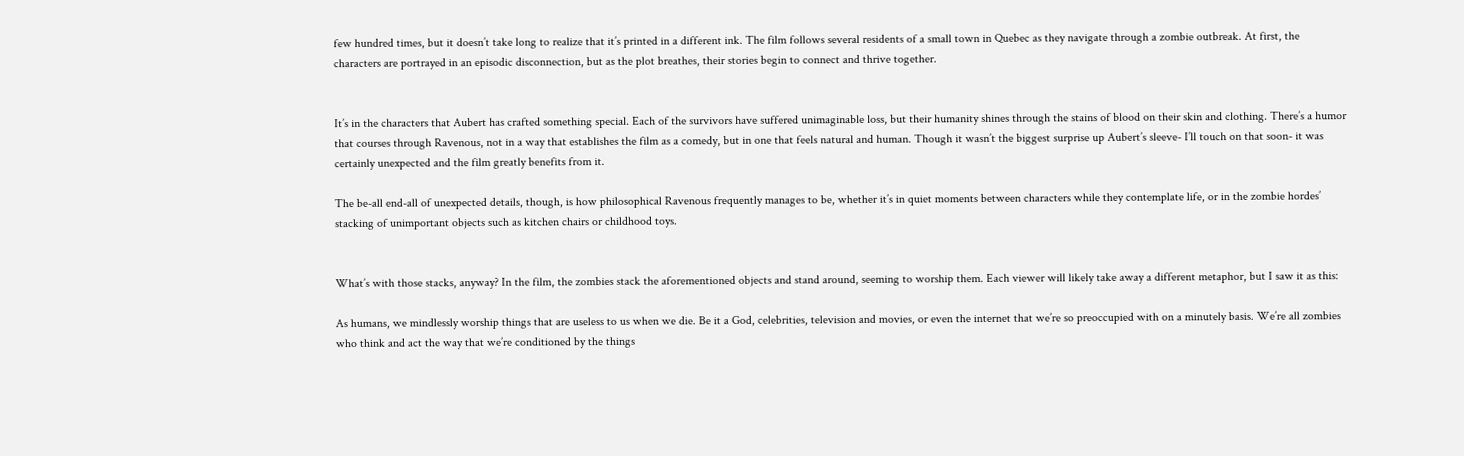few hundred times, but it doesn’t take long to realize that it’s printed in a different ink. The film follows several residents of a small town in Quebec as they navigate through a zombie outbreak. At first, the characters are portrayed in an episodic disconnection, but as the plot breathes, their stories begin to connect and thrive together.


It’s in the characters that Aubert has crafted something special. Each of the survivors have suffered unimaginable loss, but their humanity shines through the stains of blood on their skin and clothing. There’s a humor that courses through Ravenous, not in a way that establishes the film as a comedy, but in one that feels natural and human. Though it wasn’t the biggest surprise up Aubert’s sleeve- I’ll touch on that soon- it was certainly unexpected and the film greatly benefits from it.

The be-all end-all of unexpected details, though, is how philosophical Ravenous frequently manages to be, whether it’s in quiet moments between characters while they contemplate life, or in the zombie hordes’ stacking of unimportant objects such as kitchen chairs or childhood toys.


What’s with those stacks, anyway? In the film, the zombies stack the aforementioned objects and stand around, seeming to worship them. Each viewer will likely take away a different metaphor, but I saw it as this:

As humans, we mindlessly worship things that are useless to us when we die. Be it a God, celebrities, television and movies, or even the internet that we’re so preoccupied with on a minutely basis. We’re all zombies who think and act the way that we’re conditioned by the things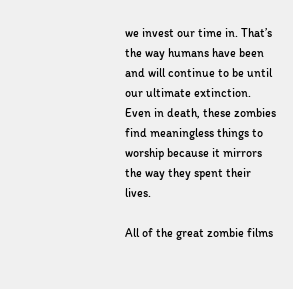we invest our time in. That’s the way humans have been and will continue to be until our ultimate extinction. Even in death, these zombies find meaningless things to worship because it mirrors the way they spent their lives.

All of the great zombie films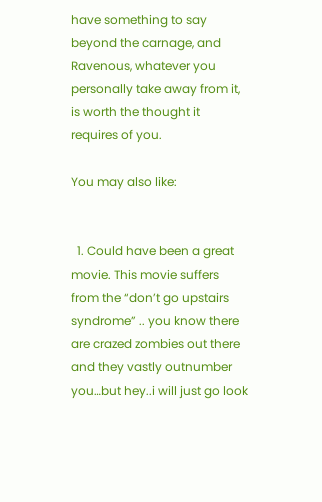have something to say beyond the carnage, and Ravenous, whatever you personally take away from it, is worth the thought it requires of you.

You may also like:


  1. Could have been a great movie. This movie suffers from the “don’t go upstairs syndrome” .. you know there are crazed zombies out there and they vastly outnumber you…but hey..i will just go look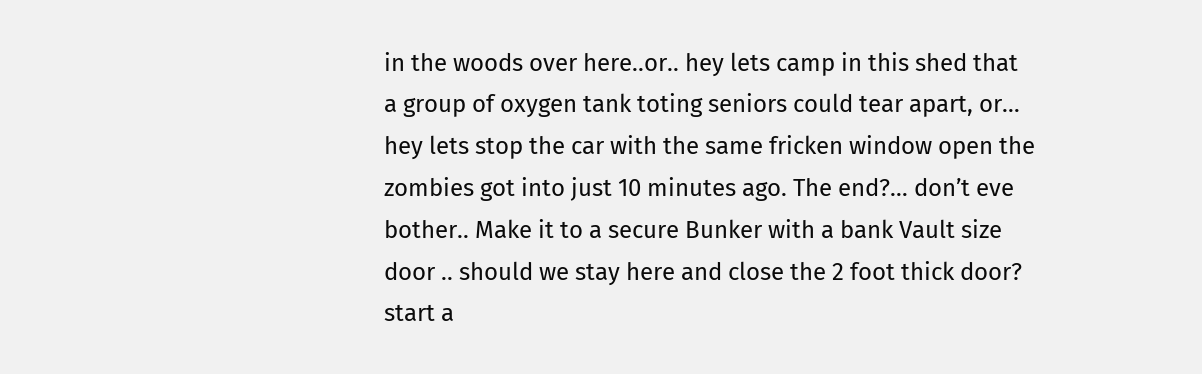in the woods over here..or.. hey lets camp in this shed that a group of oxygen tank toting seniors could tear apart, or… hey lets stop the car with the same fricken window open the zombies got into just 10 minutes ago. The end?… don’t eve bother.. Make it to a secure Bunker with a bank Vault size door .. should we stay here and close the 2 foot thick door? start a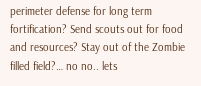perimeter defense for long term fortification? Send scouts out for food and resources? Stay out of the Zombie filled field?… no no.. lets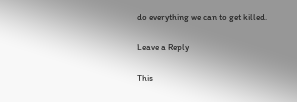do everything we can to get killed.

Leave a Reply

This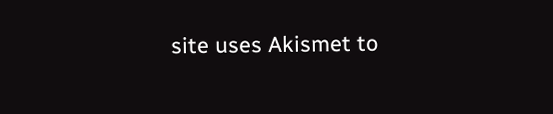site uses Akismet to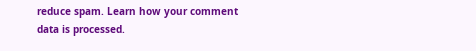reduce spam. Learn how your comment data is processed.